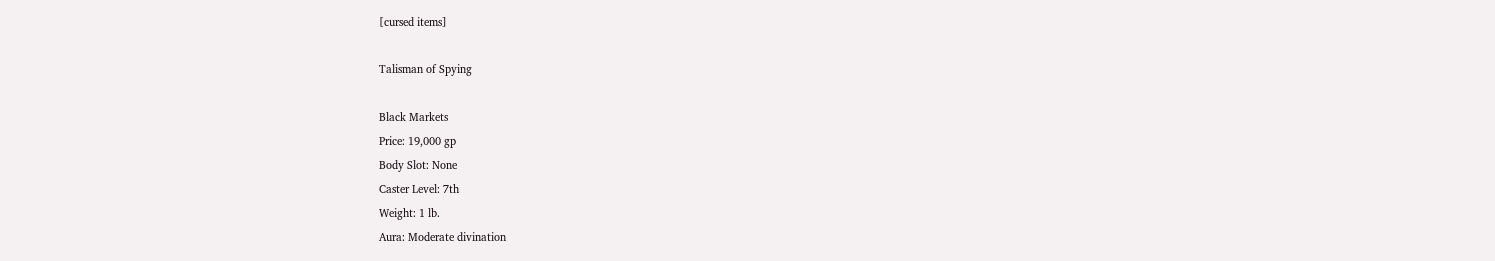[cursed items]

Talisman of Spying

Black Markets
Price: 19,000 gp
Body Slot: None
Caster Level: 7th
Weight: 1 lb.
Aura: Moderate divination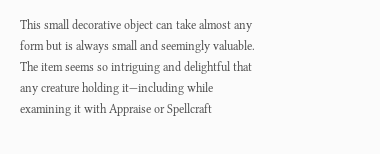This small decorative object can take almost any form but is always small and seemingly valuable. The item seems so intriguing and delightful that any creature holding it—including while examining it with Appraise or Spellcraft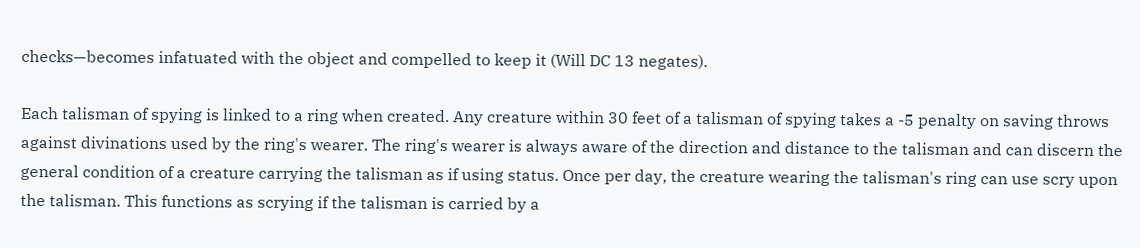checks—becomes infatuated with the object and compelled to keep it (Will DC 13 negates).

Each talisman of spying is linked to a ring when created. Any creature within 30 feet of a talisman of spying takes a -5 penalty on saving throws against divinations used by the ring's wearer. The ring's wearer is always aware of the direction and distance to the talisman and can discern the general condition of a creature carrying the talisman as if using status. Once per day, the creature wearing the talisman's ring can use scry upon the talisman. This functions as scrying if the talisman is carried by a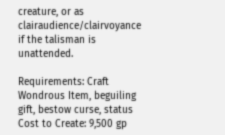creature, or as clairaudience/clairvoyance if the talisman is unattended.

Requirements: Craft Wondrous Item, beguiling gift, bestow curse, status
Cost to Create: 9,500 gp